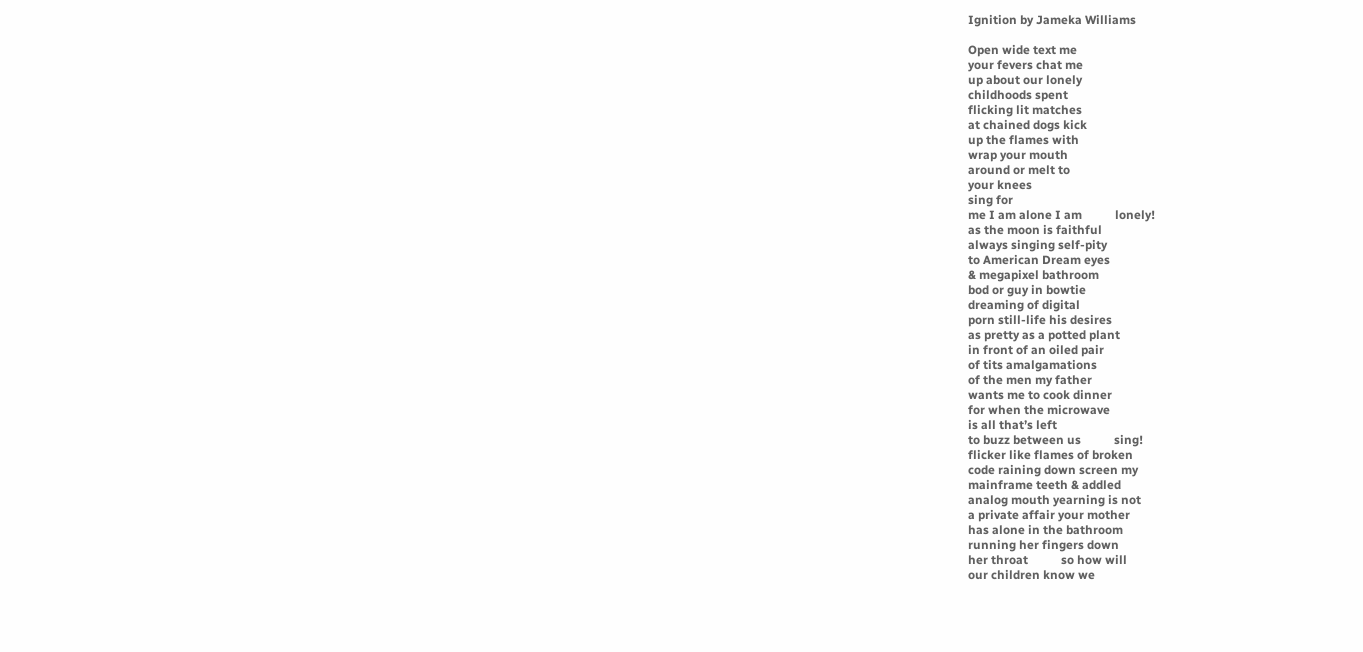Ignition by Jameka Williams

Open wide text me
your fevers chat me
up about our lonely
childhoods spent
flicking lit matches
at chained dogs kick
up the flames with
wrap your mouth
around or melt to
your knees
sing for
me I am alone I am           lonely!
as the moon is faithful
always singing self-pity
to American Dream eyes
& megapixel bathroom
bod or guy in bowtie
dreaming of digital
porn still-life his desires
as pretty as a potted plant
in front of an oiled pair
of tits amalgamations
of the men my father
wants me to cook dinner
for when the microwave
is all that’s left
to buzz between us           sing!
flicker like flames of broken
code raining down screen my
mainframe teeth & addled
analog mouth yearning is not
a private affair your mother
has alone in the bathroom
running her fingers down
her throat           so how will
our children know we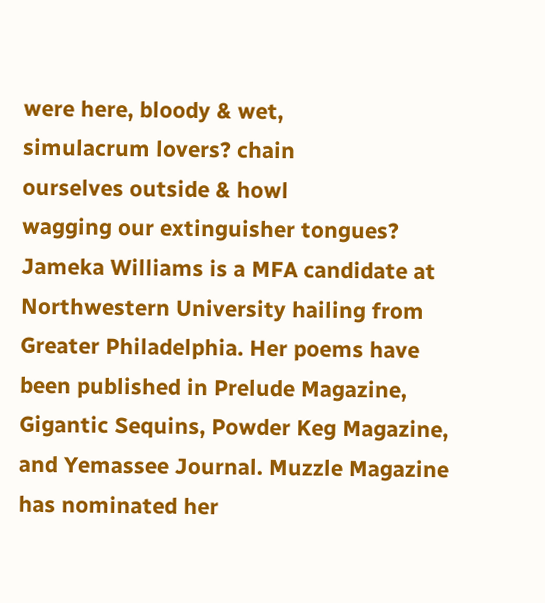were here, bloody & wet,
simulacrum lovers? chain
ourselves outside & howl
wagging our extinguisher tongues?
Jameka Williams is a MFA candidate at Northwestern University hailing from Greater Philadelphia. Her poems have been published in Prelude Magazine, Gigantic Sequins, Powder Keg Magazine, and Yemassee Journal. Muzzle Magazine has nominated her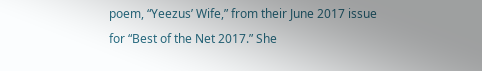poem, “Yeezus’ Wife,” from their June 2017 issue for “Best of the Net 2017.” She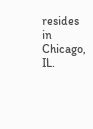resides in Chicago, IL.